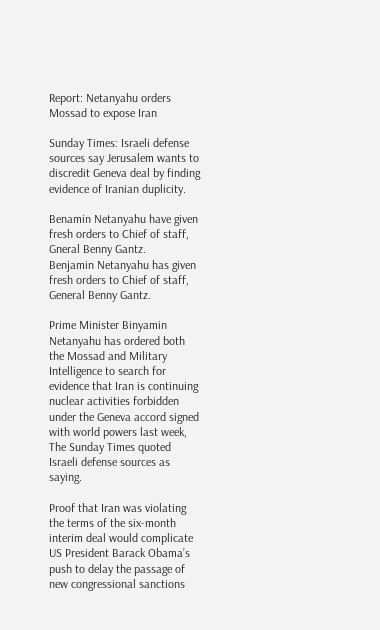Report: Netanyahu orders Mossad to expose Iran

Sunday Times: Israeli defense sources say Jerusalem wants to discredit Geneva deal by finding evidence of Iranian duplicity.

Benamin Netanyahu have given fresh orders to Chief of staff, Gneral Benny Gantz.
Benjamin Netanyahu has given fresh orders to Chief of staff, General Benny Gantz.

Prime Minister Binyamin Netanyahu has ordered both the Mossad and Military Intelligence to search for evidence that Iran is continuing nuclear activities forbidden under the Geneva accord signed with world powers last week, The Sunday Times quoted Israeli defense sources as saying.

Proof that Iran was violating the terms of the six-month interim deal would complicate US President Barack Obama’s push to delay the passage of new congressional sanctions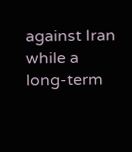against Iran while a long-term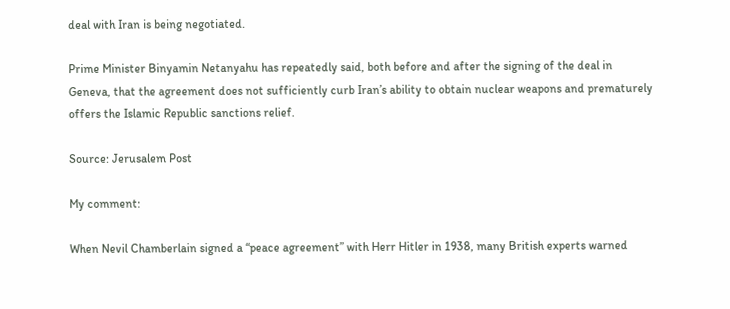deal with Iran is being negotiated.

Prime Minister Binyamin Netanyahu has repeatedly said, both before and after the signing of the deal in Geneva, that the agreement does not sufficiently curb Iran’s ability to obtain nuclear weapons and prematurely offers the Islamic Republic sanctions relief.

Source: Jerusalem Post

My comment:

When Nevil Chamberlain signed a “peace agreement” with Herr Hitler in 1938, many British experts warned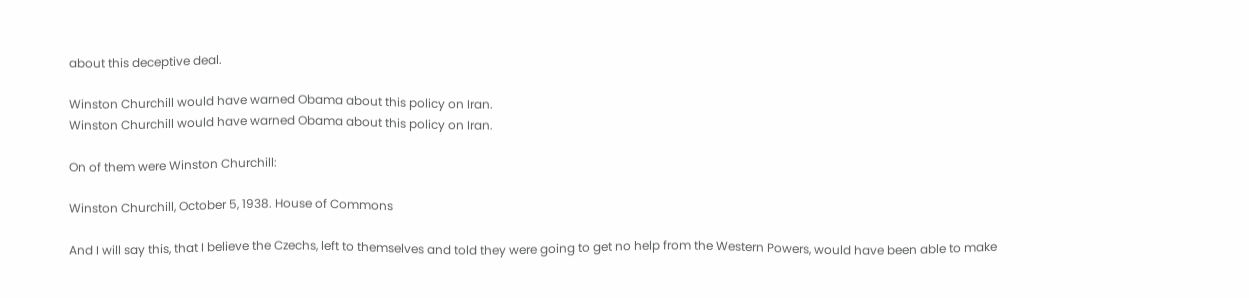about this deceptive deal.

Winston Churchill would have warned Obama about this policy on Iran.
Winston Churchill would have warned Obama about this policy on Iran.

On of them were Winston Churchill:

Winston Churchill, October 5, 1938. House of Commons

And I will say this, that I believe the Czechs, left to themselves and told they were going to get no help from the Western Powers, would have been able to make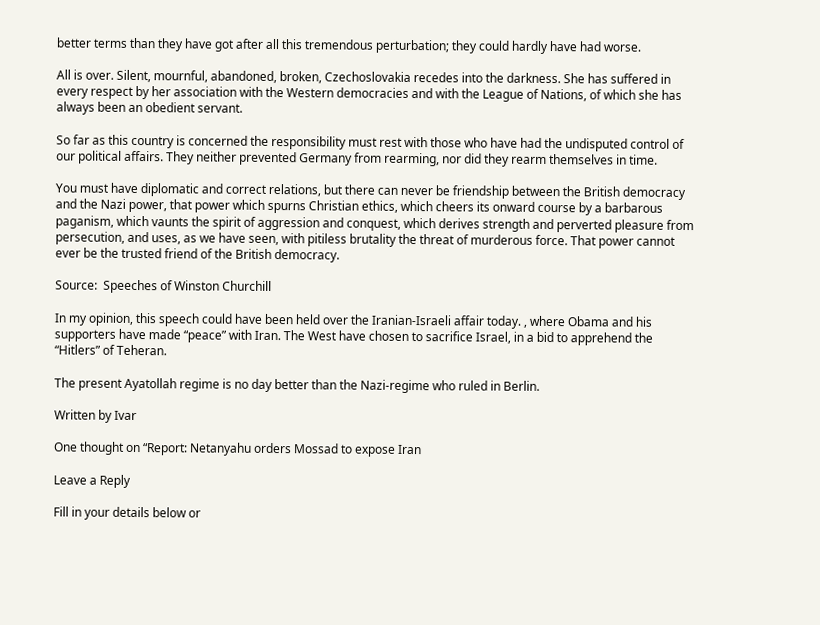better terms than they have got after all this tremendous perturbation; they could hardly have had worse.

All is over. Silent, mournful, abandoned, broken, Czechoslovakia recedes into the darkness. She has suffered in every respect by her association with the Western democracies and with the League of Nations, of which she has always been an obedient servant.

So far as this country is concerned the responsibility must rest with those who have had the undisputed control of our political affairs. They neither prevented Germany from rearming, nor did they rearm themselves in time.

You must have diplomatic and correct relations, but there can never be friendship between the British democracy and the Nazi power, that power which spurns Christian ethics, which cheers its onward course by a barbarous paganism, which vaunts the spirit of aggression and conquest, which derives strength and perverted pleasure from persecution, and uses, as we have seen, with pitiless brutality the threat of murderous force. That power cannot ever be the trusted friend of the British democracy.

Source:  Speeches of Winston Churchill

In my opinion, this speech could have been held over the Iranian-Israeli affair today. , where Obama and his supporters have made “peace” with Iran. The West have chosen to sacrifice Israel, in a bid to apprehend the “Hitlers” of Teheran.

The present Ayatollah regime is no day better than the Nazi-regime who ruled in Berlin.

Written by Ivar

One thought on “Report: Netanyahu orders Mossad to expose Iran

Leave a Reply

Fill in your details below or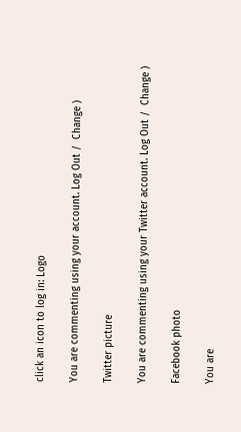click an icon to log in: Logo

You are commenting using your account. Log Out /  Change )

Twitter picture

You are commenting using your Twitter account. Log Out /  Change )

Facebook photo

You are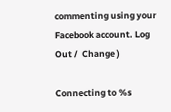commenting using your Facebook account. Log Out /  Change )

Connecting to %s